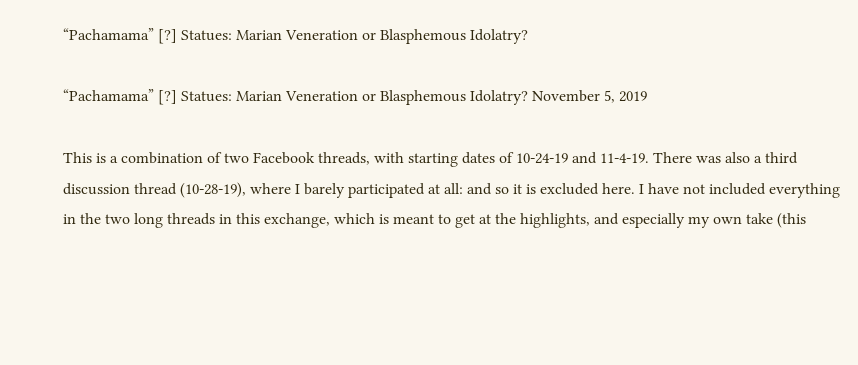“Pachamama” [?] Statues: Marian Veneration or Blasphemous Idolatry?

“Pachamama” [?] Statues: Marian Veneration or Blasphemous Idolatry? November 5, 2019

This is a combination of two Facebook threads, with starting dates of 10-24-19 and 11-4-19. There was also a third discussion thread (10-28-19), where I barely participated at all: and so it is excluded here. I have not included everything in the two long threads in this exchange, which is meant to get at the highlights, and especially my own take (this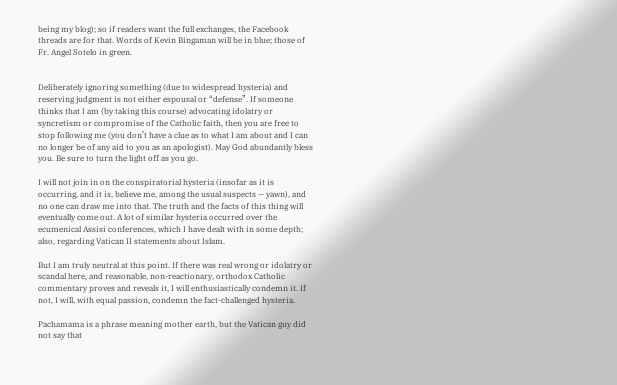being my blog); so if readers want the full exchanges, the Facebook threads are for that. Words of Kevin Bingaman will be in blue; those of Fr. Angel Sotelo in green.


Deliberately ignoring something (due to widespread hysteria) and reserving judgment is not either espousal or “defense”. If someone thinks that I am (by taking this course) advocating idolatry or syncretism or compromise of the Catholic faith, then you are free to stop following me (you don’t have a clue as to what I am about and I can no longer be of any aid to you as an apologist). May God abundantly bless you. Be sure to turn the light off as you go.

I will not join in on the conspiratorial hysteria (insofar as it is occurring, and it is, believe me, among the usual suspects — yawn), and no one can draw me into that. The truth and the facts of this thing will eventually come out. A lot of similar hysteria occurred over the ecumenical Assisi conferences, which I have dealt with in some depth; also, regarding Vatican II statements about Islam.

But I am truly neutral at this point. If there was real wrong or idolatry or scandal here, and reasonable, non-reactionary, orthodox Catholic commentary proves and reveals it, I will enthusiastically condemn it. If not, I will, with equal passion, condemn the fact-challenged hysteria.

Pachamama is a phrase meaning mother earth, but the Vatican guy did not say that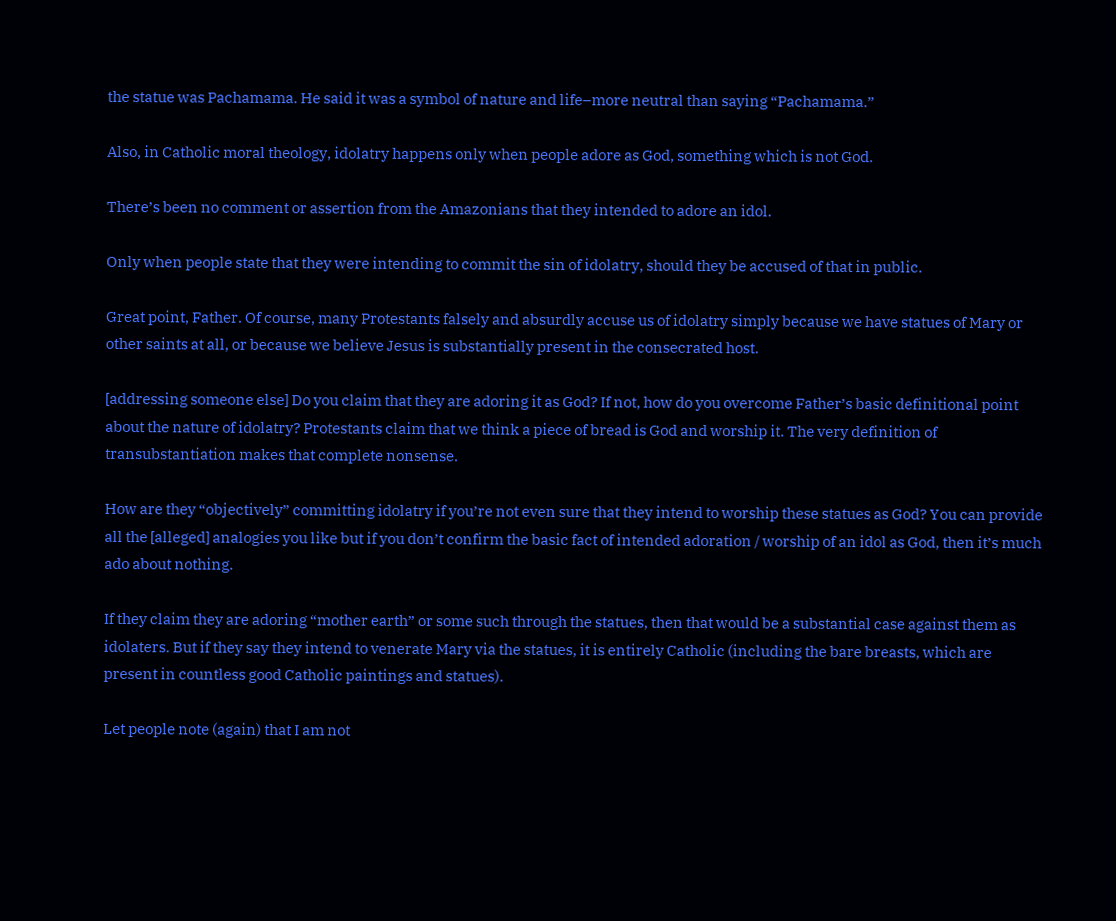the statue was Pachamama. He said it was a symbol of nature and life–more neutral than saying “Pachamama.”

Also, in Catholic moral theology, idolatry happens only when people adore as God, something which is not God.

There’s been no comment or assertion from the Amazonians that they intended to adore an idol.

Only when people state that they were intending to commit the sin of idolatry, should they be accused of that in public.

Great point, Father. Of course, many Protestants falsely and absurdly accuse us of idolatry simply because we have statues of Mary or other saints at all, or because we believe Jesus is substantially present in the consecrated host.

[addressing someone else] Do you claim that they are adoring it as God? If not, how do you overcome Father’s basic definitional point about the nature of idolatry? Protestants claim that we think a piece of bread is God and worship it. The very definition of transubstantiation makes that complete nonsense.

How are they “objectively” committing idolatry if you’re not even sure that they intend to worship these statues as God? You can provide all the [alleged] analogies you like but if you don’t confirm the basic fact of intended adoration / worship of an idol as God, then it’s much ado about nothing.

If they claim they are adoring “mother earth” or some such through the statues, then that would be a substantial case against them as idolaters. But if they say they intend to venerate Mary via the statues, it is entirely Catholic (including the bare breasts, which are present in countless good Catholic paintings and statues).

Let people note (again) that I am not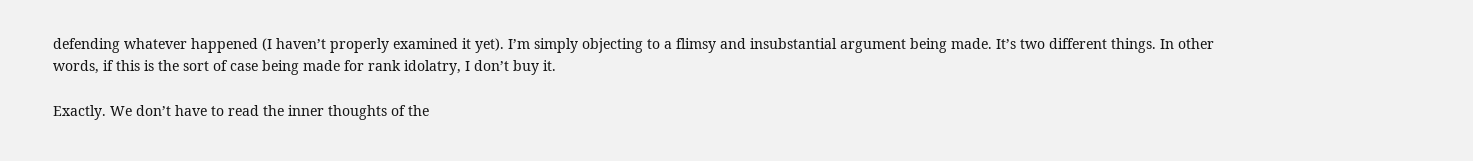defending whatever happened (I haven’t properly examined it yet). I’m simply objecting to a flimsy and insubstantial argument being made. It’s two different things. In other words, if this is the sort of case being made for rank idolatry, I don’t buy it.

Exactly. We don’t have to read the inner thoughts of the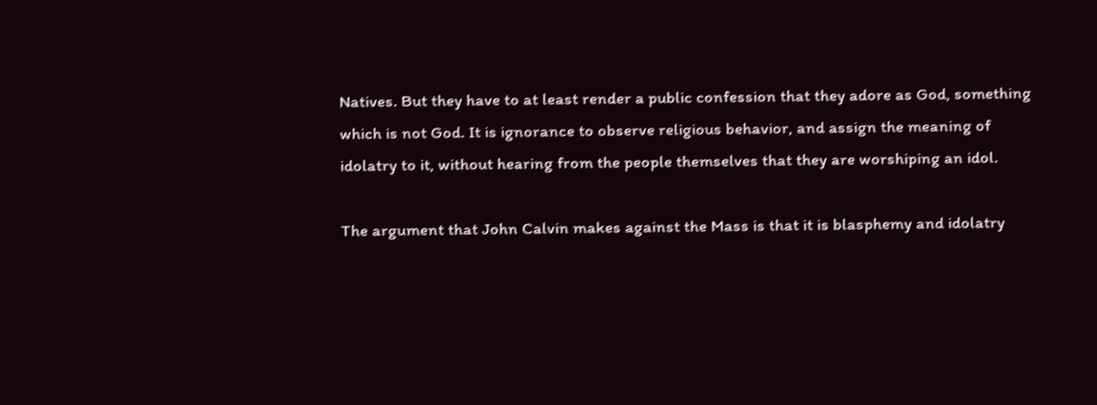Natives. But they have to at least render a public confession that they adore as God, something which is not God. It is ignorance to observe religious behavior, and assign the meaning of idolatry to it, without hearing from the people themselves that they are worshiping an idol.

The argument that John Calvin makes against the Mass is that it is blasphemy and idolatry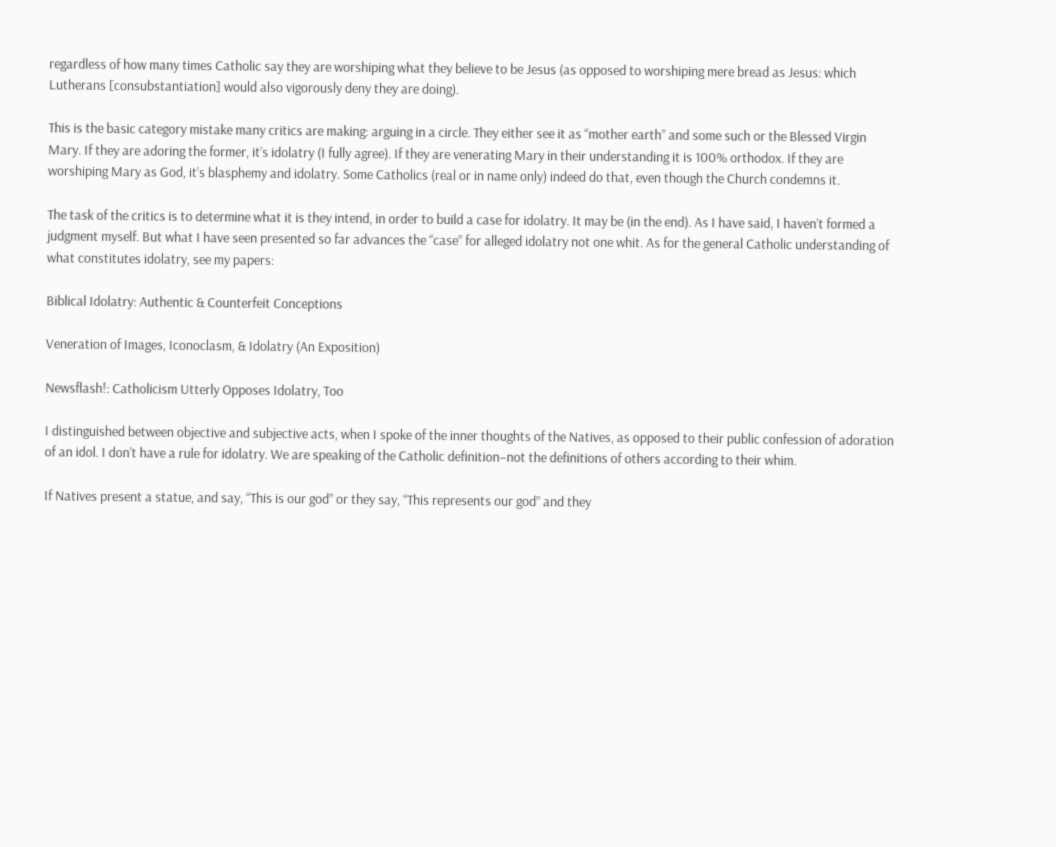regardless of how many times Catholic say they are worshiping what they believe to be Jesus (as opposed to worshiping mere bread as Jesus: which Lutherans [consubstantiation] would also vigorously deny they are doing).

This is the basic category mistake many critics are making: arguing in a circle. They either see it as “mother earth” and some such or the Blessed Virgin Mary. If they are adoring the former, it’s idolatry (I fully agree). If they are venerating Mary in their understanding it is 100% orthodox. If they are worshiping Mary as God, it’s blasphemy and idolatry. Some Catholics (real or in name only) indeed do that, even though the Church condemns it.

The task of the critics is to determine what it is they intend, in order to build a case for idolatry. It may be (in the end). As I have said, I haven’t formed a judgment myself. But what I have seen presented so far advances the “case” for alleged idolatry not one whit. As for the general Catholic understanding of what constitutes idolatry, see my papers:

Biblical Idolatry: Authentic & Counterfeit Conceptions

Veneration of Images, Iconoclasm, & Idolatry (An Exposition)

Newsflash!: Catholicism Utterly Opposes Idolatry, Too

I distinguished between objective and subjective acts, when I spoke of the inner thoughts of the Natives, as opposed to their public confession of adoration of an idol. I don’t have a rule for idolatry. We are speaking of the Catholic definition–not the definitions of others according to their whim.

If Natives present a statue, and say, “This is our god” or they say, “This represents our god” and they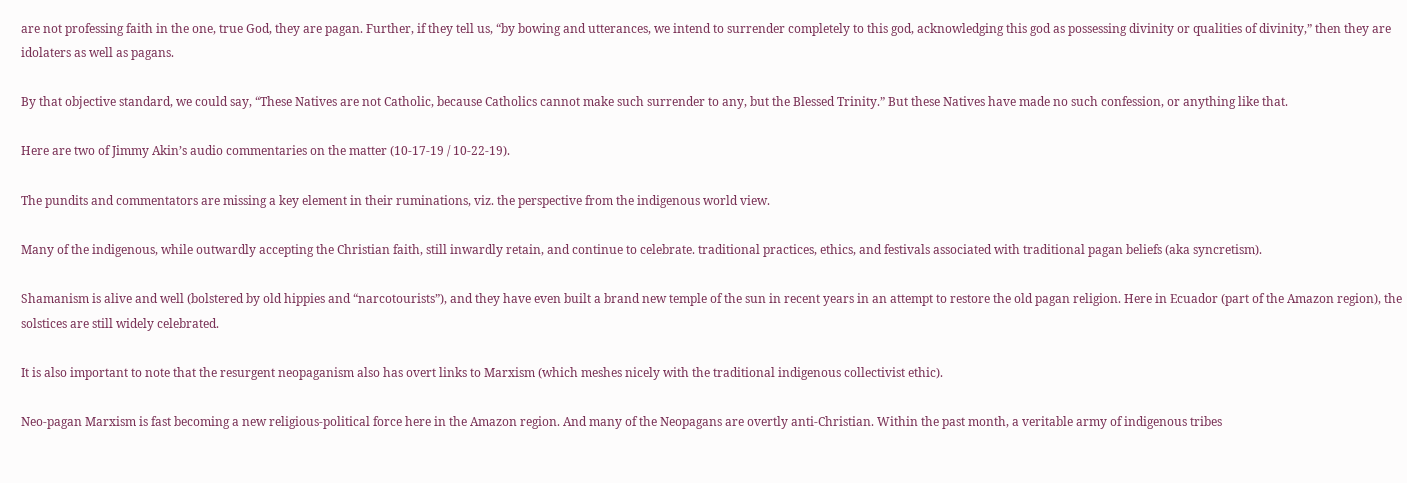are not professing faith in the one, true God, they are pagan. Further, if they tell us, “by bowing and utterances, we intend to surrender completely to this god, acknowledging this god as possessing divinity or qualities of divinity,” then they are idolaters as well as pagans.

By that objective standard, we could say, “These Natives are not Catholic, because Catholics cannot make such surrender to any, but the Blessed Trinity.” But these Natives have made no such confession, or anything like that.

Here are two of Jimmy Akin’s audio commentaries on the matter (10-17-19 / 10-22-19).

The pundits and commentators are missing a key element in their ruminations, viz. the perspective from the indigenous world view.

Many of the indigenous, while outwardly accepting the Christian faith, still inwardly retain, and continue to celebrate. traditional practices, ethics, and festivals associated with traditional pagan beliefs (aka syncretism).

Shamanism is alive and well (bolstered by old hippies and “narcotourists”), and they have even built a brand new temple of the sun in recent years in an attempt to restore the old pagan religion. Here in Ecuador (part of the Amazon region), the solstices are still widely celebrated.

It is also important to note that the resurgent neopaganism also has overt links to Marxism (which meshes nicely with the traditional indigenous collectivist ethic).

Neo-pagan Marxism is fast becoming a new religious-political force here in the Amazon region. And many of the Neopagans are overtly anti-Christian. Within the past month, a veritable army of indigenous tribes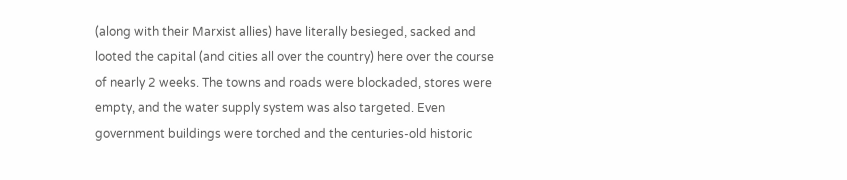(along with their Marxist allies) have literally besieged, sacked and looted the capital (and cities all over the country) here over the course of nearly 2 weeks. The towns and roads were blockaded, stores were empty, and the water supply system was also targeted. Even government buildings were torched and the centuries-old historic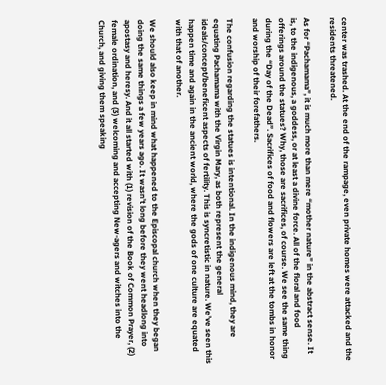center was trashed. At the end of the rampage, even private homes were attacked and the residents threatened.

As for “Pachamama”, it is much more than mere “mother nature” in the abstract sense. It is, to the indigenous, a goddess, or at least a divine force. All of the floral and food offerings around the statues? Why, those are sacrifices, of course. We see the same thing during the “Day of the Dead”. Sacrifices of food and flowers are left at the tombs in honor and worship of their forefathers.

The confusion regarding the statues is intentional. In the indigenous mind, they are equating Pachamama with the Virgin Mary, as both represent the general ideals/concept/beneficent aspects of fertility. This is syncretistic in nature. We’ve seen this happen time and again in the ancient world, where the gods of one culture are equated with that of another.

We should also keep in mind what happened to the Episcopal church when they began doing the same things a few years ago. It wasn’t long before they went headlong into apostasy and heresy. And it all started with (1) revision of the Book of Common Prayer, (2) female ordination, and (3) welcoming and accepting New-agers and witches into the Church, and giving them speaking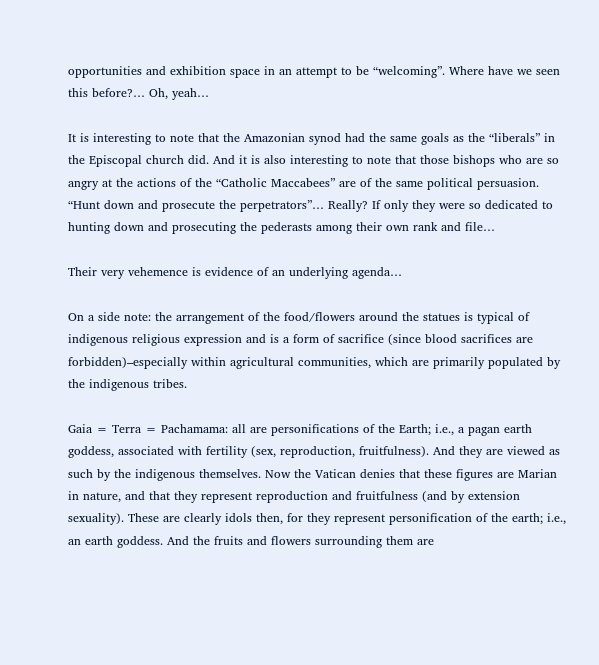opportunities and exhibition space in an attempt to be “welcoming”. Where have we seen this before?… Oh, yeah…

It is interesting to note that the Amazonian synod had the same goals as the “liberals” in the Episcopal church did. And it is also interesting to note that those bishops who are so angry at the actions of the “Catholic Maccabees” are of the same political persuasion. “Hunt down and prosecute the perpetrators”… Really? If only they were so dedicated to hunting down and prosecuting the pederasts among their own rank and file…

Their very vehemence is evidence of an underlying agenda…

On a side note: the arrangement of the food/flowers around the statues is typical of indigenous religious expression and is a form of sacrifice (since blood sacrifices are forbidden)–especially within agricultural communities, which are primarily populated by the indigenous tribes.

Gaia = Terra = Pachamama: all are personifications of the Earth; i.e., a pagan earth goddess, associated with fertility (sex, reproduction, fruitfulness). And they are viewed as such by the indigenous themselves. Now the Vatican denies that these figures are Marian in nature, and that they represent reproduction and fruitfulness (and by extension sexuality). These are clearly idols then, for they represent personification of the earth; i.e., an earth goddess. And the fruits and flowers surrounding them are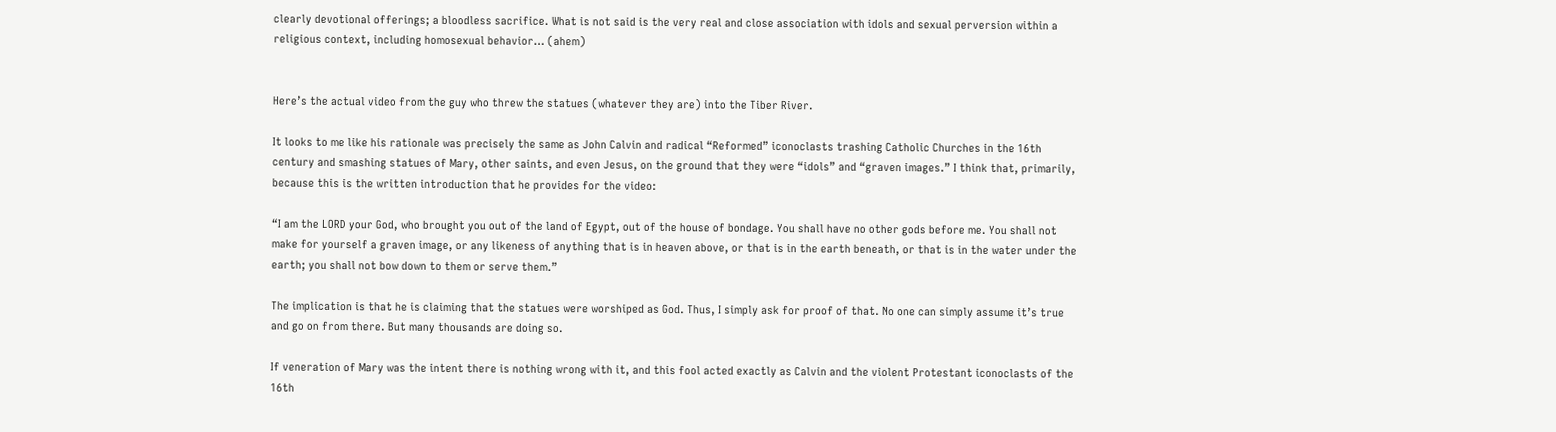clearly devotional offerings; a bloodless sacrifice. What is not said is the very real and close association with idols and sexual perversion within a religious context, including homosexual behavior… (ahem)


Here’s the actual video from the guy who threw the statues (whatever they are) into the Tiber River.

It looks to me like his rationale was precisely the same as John Calvin and radical “Reformed” iconoclasts trashing Catholic Churches in the 16th century and smashing statues of Mary, other saints, and even Jesus, on the ground that they were “idols” and “graven images.” I think that, primarily, because this is the written introduction that he provides for the video:

“I am the LORD your God, who brought you out of the land of Egypt, out of the house of bondage. You shall have no other gods before me. You shall not make for yourself a graven image, or any likeness of anything that is in heaven above, or that is in the earth beneath, or that is in the water under the earth; you shall not bow down to them or serve them.”

The implication is that he is claiming that the statues were worshiped as God. Thus, I simply ask for proof of that. No one can simply assume it’s true and go on from there. But many thousands are doing so.

If veneration of Mary was the intent there is nothing wrong with it, and this fool acted exactly as Calvin and the violent Protestant iconoclasts of the 16th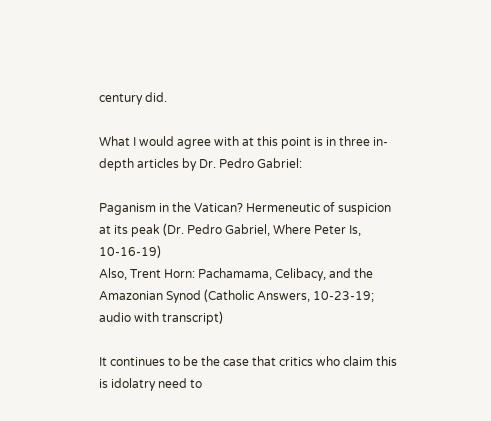century did.

What I would agree with at this point is in three in-depth articles by Dr. Pedro Gabriel:

Paganism in the Vatican? Hermeneutic of suspicion at its peak (Dr. Pedro Gabriel, Where Peter Is, 10-16-19)
Also, Trent Horn: Pachamama, Celibacy, and the Amazonian Synod (Catholic Answers, 10-23-19; audio with transcript)

It continues to be the case that critics who claim this is idolatry need to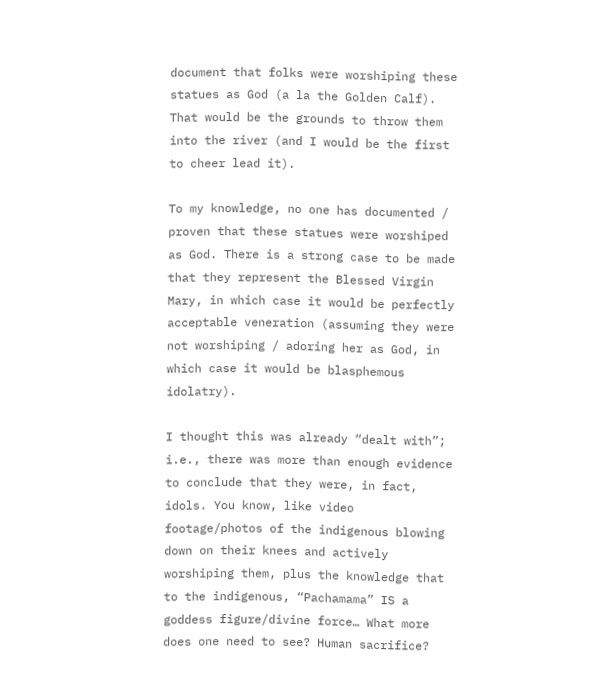document that folks were worshiping these statues as God (a la the Golden Calf). That would be the grounds to throw them into the river (and I would be the first to cheer lead it).

To my knowledge, no one has documented / proven that these statues were worshiped as God. There is a strong case to be made that they represent the Blessed Virgin Mary, in which case it would be perfectly acceptable veneration (assuming they were not worshiping / adoring her as God, in which case it would be blasphemous idolatry).

I thought this was already “dealt with”; i.e., there was more than enough evidence to conclude that they were, in fact, idols. You know, like video footage/photos of the indigenous blowing down on their knees and actively worshiping them, plus the knowledge that to the indigenous, “Pachamama” IS a goddess figure/divine force… What more does one need to see? Human sacrifice?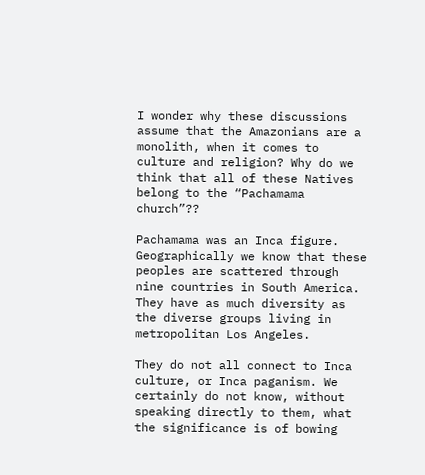I wonder why these discussions assume that the Amazonians are a monolith, when it comes to culture and religion? Why do we think that all of these Natives belong to the “Pachamama church”??

Pachamama was an Inca figure. Geographically we know that these peoples are scattered through nine countries in South America. They have as much diversity as the diverse groups living in metropolitan Los Angeles.

They do not all connect to Inca culture, or Inca paganism. We certainly do not know, without speaking directly to them, what the significance is of bowing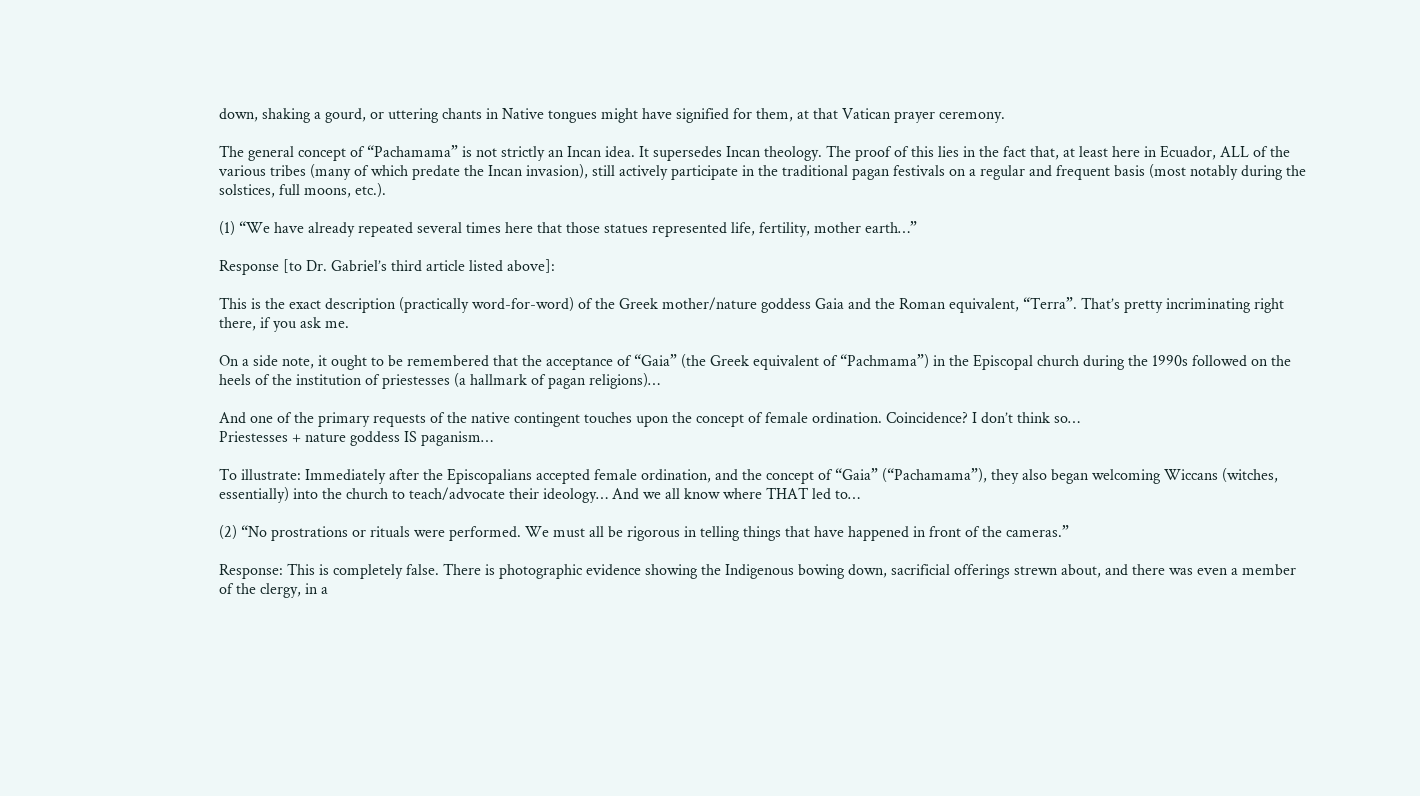down, shaking a gourd, or uttering chants in Native tongues might have signified for them, at that Vatican prayer ceremony.

The general concept of “Pachamama” is not strictly an Incan idea. It supersedes Incan theology. The proof of this lies in the fact that, at least here in Ecuador, ALL of the various tribes (many of which predate the Incan invasion), still actively participate in the traditional pagan festivals on a regular and frequent basis (most notably during the solstices, full moons, etc.).

(1) “We have already repeated several times here that those statues represented life, fertility, mother earth…”

Response [to Dr. Gabriel’s third article listed above]:

This is the exact description (practically word-for-word) of the Greek mother/nature goddess Gaia and the Roman equivalent, “Terra”. That’s pretty incriminating right there, if you ask me.

On a side note, it ought to be remembered that the acceptance of “Gaia” (the Greek equivalent of “Pachmama”) in the Episcopal church during the 1990s followed on the heels of the institution of priestesses (a hallmark of pagan religions)…

And one of the primary requests of the native contingent touches upon the concept of female ordination. Coincidence? I don’t think so…
Priestesses + nature goddess IS paganism…

To illustrate: Immediately after the Episcopalians accepted female ordination, and the concept of “Gaia” (“Pachamama”), they also began welcoming Wiccans (witches, essentially) into the church to teach/advocate their ideology… And we all know where THAT led to…

(2) “No prostrations or rituals were performed. We must all be rigorous in telling things that have happened in front of the cameras.”

Response: This is completely false. There is photographic evidence showing the Indigenous bowing down, sacrificial offerings strewn about, and there was even a member of the clergy, in a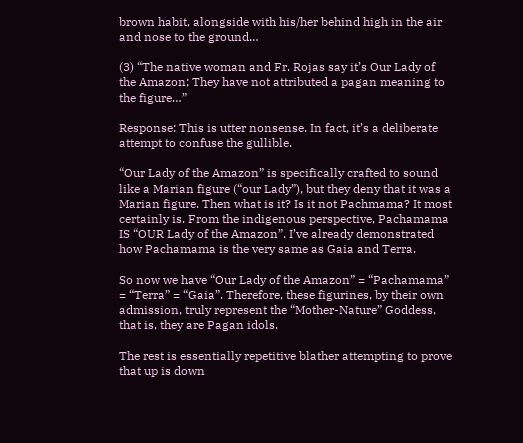brown habit, alongside with his/her behind high in the air and nose to the ground…

(3) “The native woman and Fr. Rojas say it’s Our Lady of the Amazon; They have not attributed a pagan meaning to the figure…”

Response: This is utter nonsense. In fact, it’s a deliberate attempt to confuse the gullible.

“Our Lady of the Amazon” is specifically crafted to sound like a Marian figure (“our Lady”), but they deny that it was a Marian figure. Then what is it? Is it not Pachmama? It most certainly is. From the indigenous perspective, Pachamama IS “OUR Lady of the Amazon”. I’ve already demonstrated how Pachamama is the very same as Gaia and Terra.

So now we have “Our Lady of the Amazon” = “Pachamama” = “Terra” = “Gaia”. Therefore, these figurines, by their own admission, truly represent the “Mother-Nature” Goddess, that is, they are Pagan idols.

The rest is essentially repetitive blather attempting to prove that up is down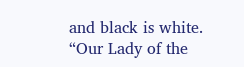and black is white. “Our Lady of the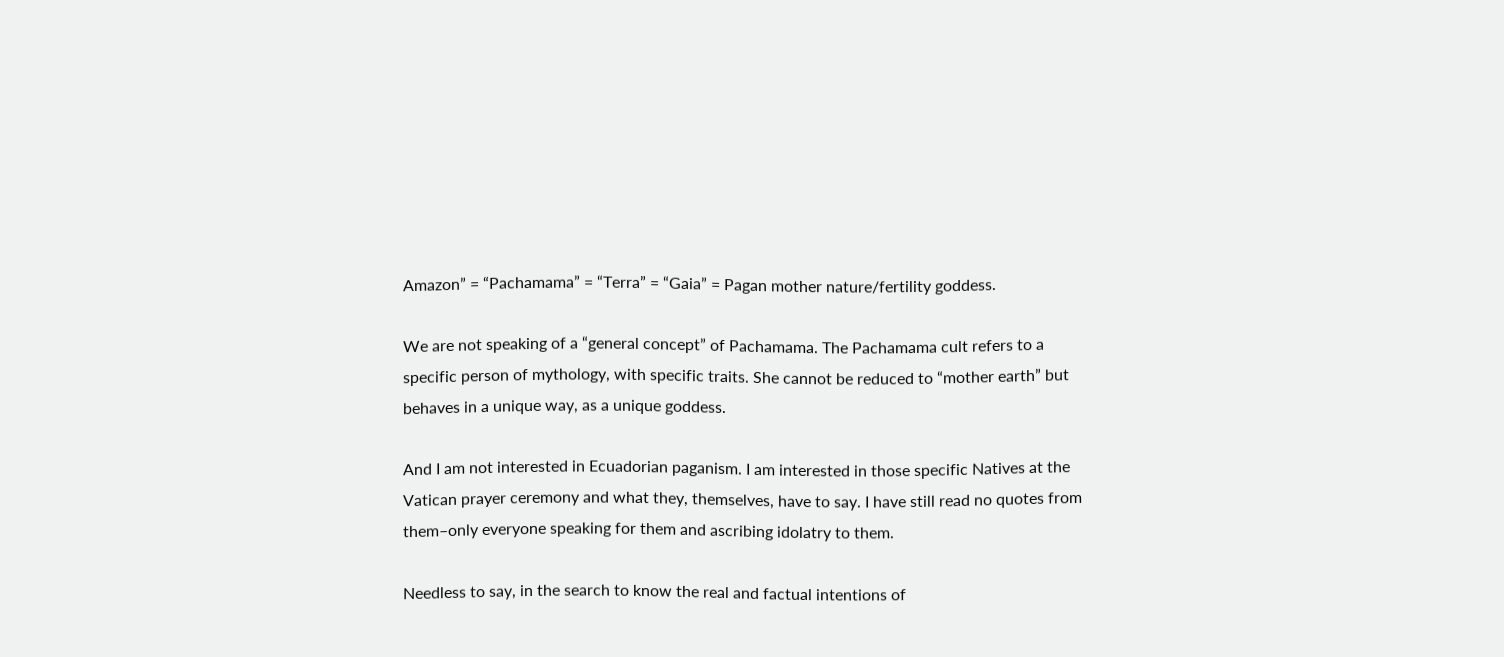Amazon” = “Pachamama” = “Terra” = “Gaia” = Pagan mother nature/fertility goddess.

We are not speaking of a “general concept” of Pachamama. The Pachamama cult refers to a specific person of mythology, with specific traits. She cannot be reduced to “mother earth” but behaves in a unique way, as a unique goddess.

And I am not interested in Ecuadorian paganism. I am interested in those specific Natives at the Vatican prayer ceremony and what they, themselves, have to say. I have still read no quotes from them–only everyone speaking for them and ascribing idolatry to them.

Needless to say, in the search to know the real and factual intentions of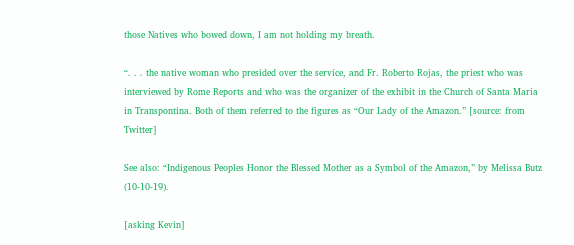those Natives who bowed down, I am not holding my breath.

“. . . the native woman who presided over the service, and Fr. Roberto Rojas, the priest who was interviewed by Rome Reports and who was the organizer of the exhibit in the Church of Santa Maria in Transpontina. Both of them referred to the figures as “Our Lady of the Amazon.” [source: from Twitter]

See also: “Indigenous Peoples Honor the Blessed Mother as a Symbol of the Amazon,” by Melissa Butz (10-10-19).

[asking Kevin]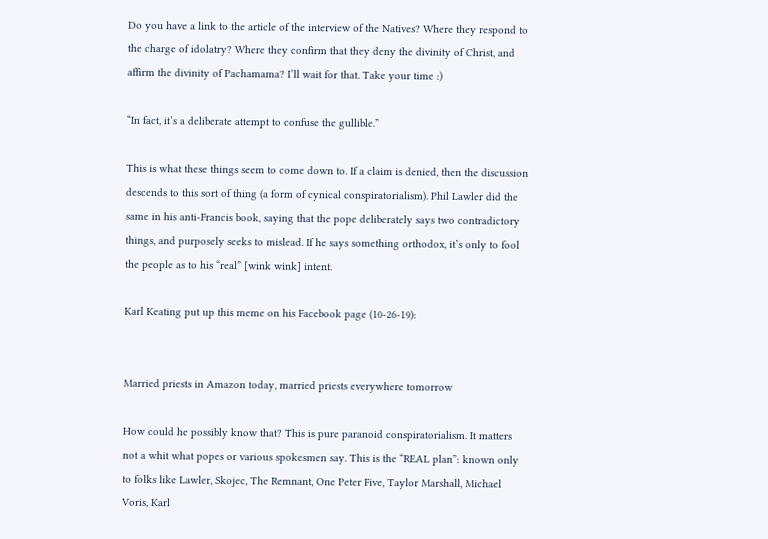Do you have a link to the article of the interview of the Natives? Where they respond to the charge of idolatry? Where they confirm that they deny the divinity of Christ, and affirm the divinity of Pachamama? I’ll wait for that. Take your time :)

“In fact, it’s a deliberate attempt to confuse the gullible.”

This is what these things seem to come down to. If a claim is denied, then the discussion descends to this sort of thing (a form of cynical conspiratorialism). Phil Lawler did the same in his anti-Francis book, saying that the pope deliberately says two contradictory things, and purposely seeks to mislead. If he says something orthodox, it’s only to fool the people as to his “real” [wink wink] intent.

Karl Keating put up this meme on his Facebook page (10-26-19):


Married priests in Amazon today, married priests everywhere tomorrow

How could he possibly know that? This is pure paranoid conspiratorialism. It matters not a whit what popes or various spokesmen say. This is the “REAL plan”: known only to folks like Lawler, Skojec, The Remnant, One Peter Five, Taylor Marshall, Michael Voris, Karl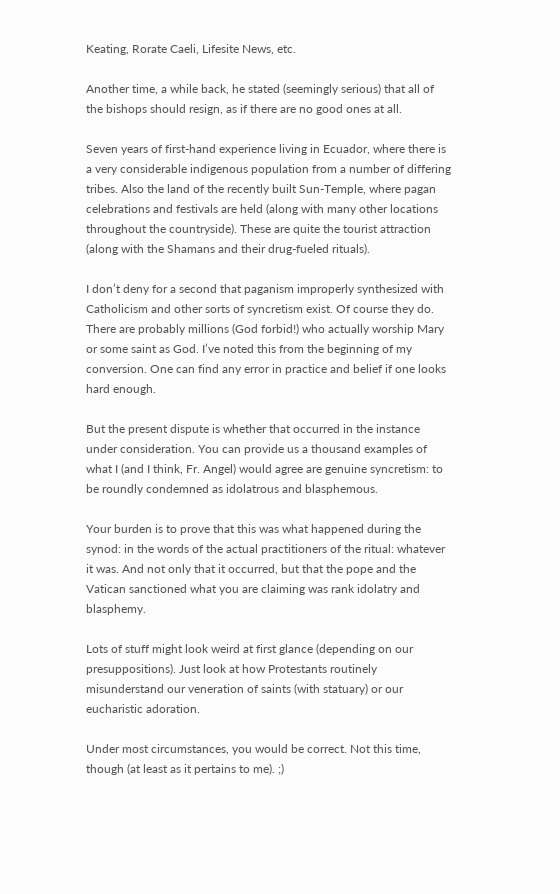Keating, Rorate Caeli, Lifesite News, etc.

Another time, a while back, he stated (seemingly serious) that all of the bishops should resign, as if there are no good ones at all.

Seven years of first-hand experience living in Ecuador, where there is a very considerable indigenous population from a number of differing tribes. Also the land of the recently built Sun-Temple, where pagan celebrations and festivals are held (along with many other locations throughout the countryside). These are quite the tourist attraction (along with the Shamans and their drug-fueled rituals).

I don’t deny for a second that paganism improperly synthesized with Catholicism and other sorts of syncretism exist. Of course they do. There are probably millions (God forbid!) who actually worship Mary or some saint as God. I’ve noted this from the beginning of my conversion. One can find any error in practice and belief if one looks hard enough.

But the present dispute is whether that occurred in the instance under consideration. You can provide us a thousand examples of what I (and I think, Fr. Angel) would agree are genuine syncretism: to be roundly condemned as idolatrous and blasphemous.

Your burden is to prove that this was what happened during the synod: in the words of the actual practitioners of the ritual: whatever it was. And not only that it occurred, but that the pope and the Vatican sanctioned what you are claiming was rank idolatry and blasphemy.

Lots of stuff might look weird at first glance (depending on our presuppositions). Just look at how Protestants routinely misunderstand our veneration of saints (with statuary) or our eucharistic adoration.

Under most circumstances, you would be correct. Not this time, though (at least as it pertains to me). ;)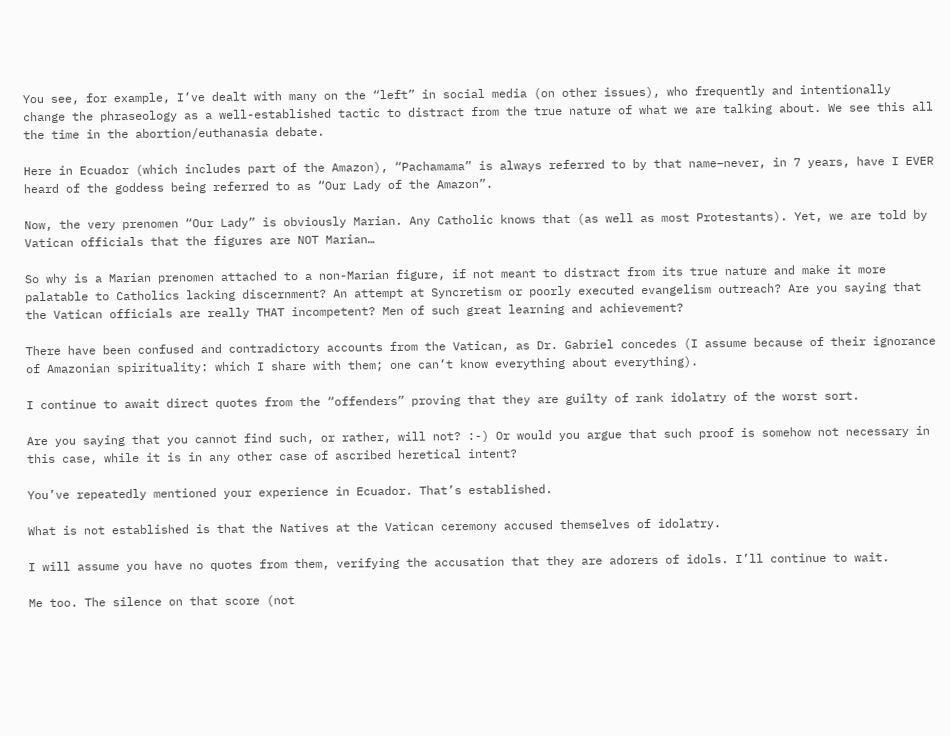You see, for example, I’ve dealt with many on the “left” in social media (on other issues), who frequently and intentionally change the phraseology as a well-established tactic to distract from the true nature of what we are talking about. We see this all the time in the abortion/euthanasia debate.

Here in Ecuador (which includes part of the Amazon), “Pachamama” is always referred to by that name–never, in 7 years, have I EVER heard of the goddess being referred to as “Our Lady of the Amazon”.

Now, the very prenomen “Our Lady” is obviously Marian. Any Catholic knows that (as well as most Protestants). Yet, we are told by Vatican officials that the figures are NOT Marian…

So why is a Marian prenomen attached to a non-Marian figure, if not meant to distract from its true nature and make it more palatable to Catholics lacking discernment? An attempt at Syncretism or poorly executed evangelism outreach? Are you saying that the Vatican officials are really THAT incompetent? Men of such great learning and achievement?

There have been confused and contradictory accounts from the Vatican, as Dr. Gabriel concedes (I assume because of their ignorance of Amazonian spirituality: which I share with them; one can’t know everything about everything).

I continue to await direct quotes from the “offenders” proving that they are guilty of rank idolatry of the worst sort.

Are you saying that you cannot find such, or rather, will not? :-) Or would you argue that such proof is somehow not necessary in this case, while it is in any other case of ascribed heretical intent?

You’ve repeatedly mentioned your experience in Ecuador. That’s established.

What is not established is that the Natives at the Vatican ceremony accused themselves of idolatry.

I will assume you have no quotes from them, verifying the accusation that they are adorers of idols. I’ll continue to wait.

Me too. The silence on that score (not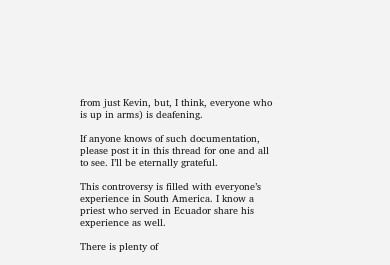from just Kevin, but, I think, everyone who is up in arms) is deafening.

If anyone knows of such documentation, please post it in this thread for one and all to see. I’ll be eternally grateful.

This controversy is filled with everyone’s experience in South America. I know a priest who served in Ecuador share his experience as well.

There is plenty of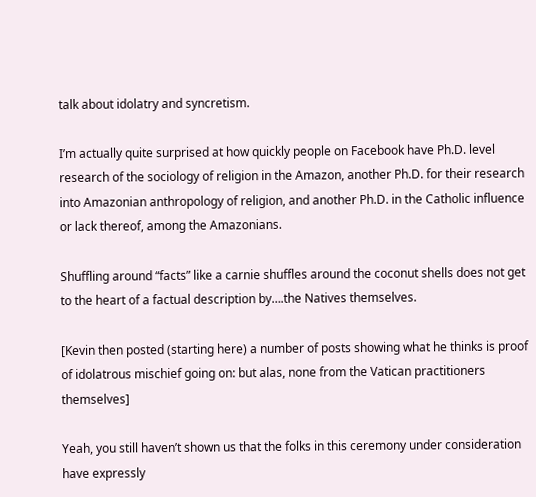talk about idolatry and syncretism.

I’m actually quite surprised at how quickly people on Facebook have Ph.D. level research of the sociology of religion in the Amazon, another Ph.D. for their research into Amazonian anthropology of religion, and another Ph.D. in the Catholic influence or lack thereof, among the Amazonians.

Shuffling around “facts” like a carnie shuffles around the coconut shells does not get to the heart of a factual description by….the Natives themselves.

[Kevin then posted (starting here) a number of posts showing what he thinks is proof of idolatrous mischief going on: but alas, none from the Vatican practitioners themselves]

Yeah, you still haven’t shown us that the folks in this ceremony under consideration have expressly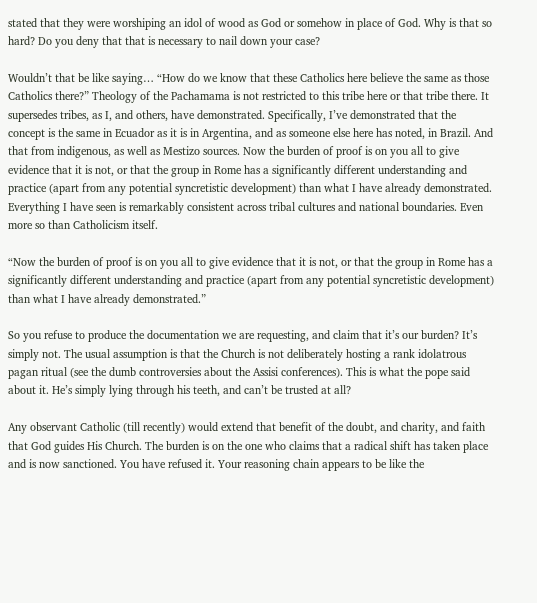stated that they were worshiping an idol of wood as God or somehow in place of God. Why is that so hard? Do you deny that that is necessary to nail down your case?

Wouldn’t that be like saying… “How do we know that these Catholics here believe the same as those Catholics there?” Theology of the Pachamama is not restricted to this tribe here or that tribe there. It supersedes tribes, as I, and others, have demonstrated. Specifically, I’ve demonstrated that the concept is the same in Ecuador as it is in Argentina, and as someone else here has noted, in Brazil. And that from indigenous, as well as Mestizo sources. Now the burden of proof is on you all to give evidence that it is not, or that the group in Rome has a significantly different understanding and practice (apart from any potential syncretistic development) than what I have already demonstrated. Everything I have seen is remarkably consistent across tribal cultures and national boundaries. Even more so than Catholicism itself.

“Now the burden of proof is on you all to give evidence that it is not, or that the group in Rome has a significantly different understanding and practice (apart from any potential syncretistic development) than what I have already demonstrated.”

So you refuse to produce the documentation we are requesting, and claim that it’s our burden? It’s simply not. The usual assumption is that the Church is not deliberately hosting a rank idolatrous pagan ritual (see the dumb controversies about the Assisi conferences). This is what the pope said about it. He’s simply lying through his teeth, and can’t be trusted at all?

Any observant Catholic (till recently) would extend that benefit of the doubt, and charity, and faith that God guides His Church. The burden is on the one who claims that a radical shift has taken place and is now sanctioned. You have refused it. Your reasoning chain appears to be like the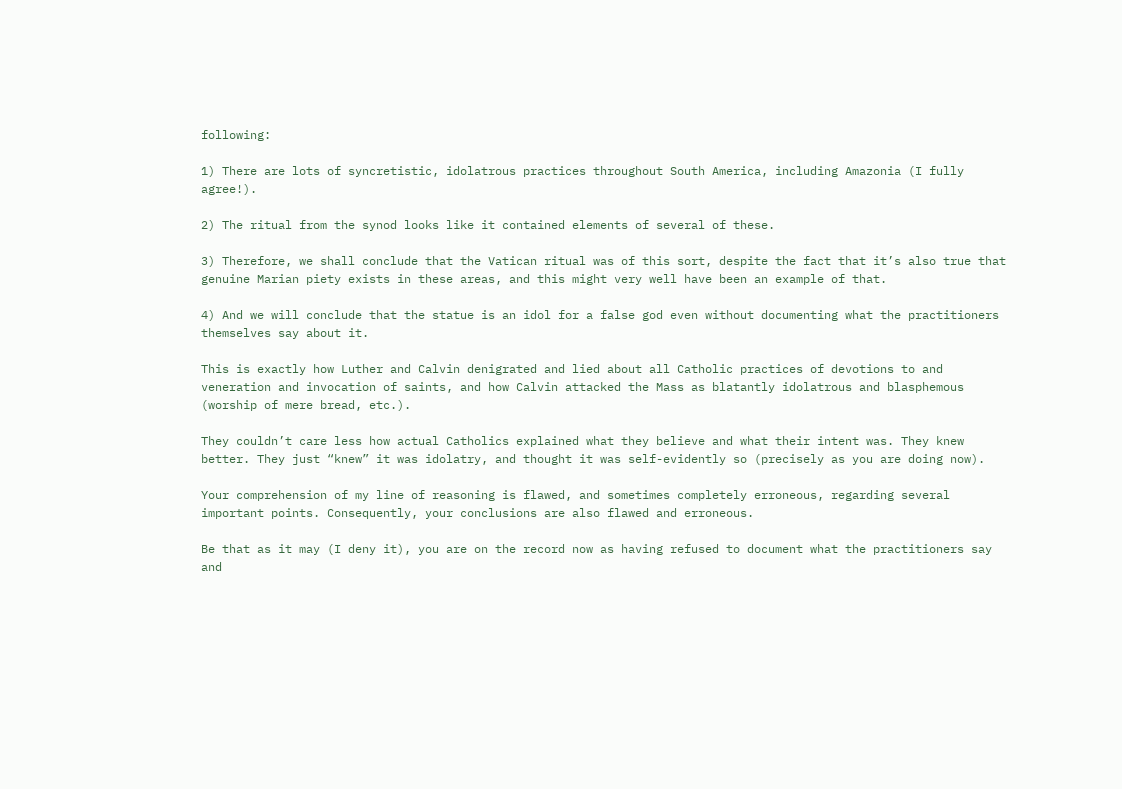following:

1) There are lots of syncretistic, idolatrous practices throughout South America, including Amazonia (I fully agree!).

2) The ritual from the synod looks like it contained elements of several of these.

3) Therefore, we shall conclude that the Vatican ritual was of this sort, despite the fact that it’s also true that genuine Marian piety exists in these areas, and this might very well have been an example of that.

4) And we will conclude that the statue is an idol for a false god even without documenting what the practitioners themselves say about it.

This is exactly how Luther and Calvin denigrated and lied about all Catholic practices of devotions to and veneration and invocation of saints, and how Calvin attacked the Mass as blatantly idolatrous and blasphemous (worship of mere bread, etc.).

They couldn’t care less how actual Catholics explained what they believe and what their intent was. They knew better. They just “knew” it was idolatry, and thought it was self-evidently so (precisely as you are doing now).

Your comprehension of my line of reasoning is flawed, and sometimes completely erroneous, regarding several important points. Consequently, your conclusions are also flawed and erroneous.

Be that as it may (I deny it), you are on the record now as having refused to document what the practitioners say and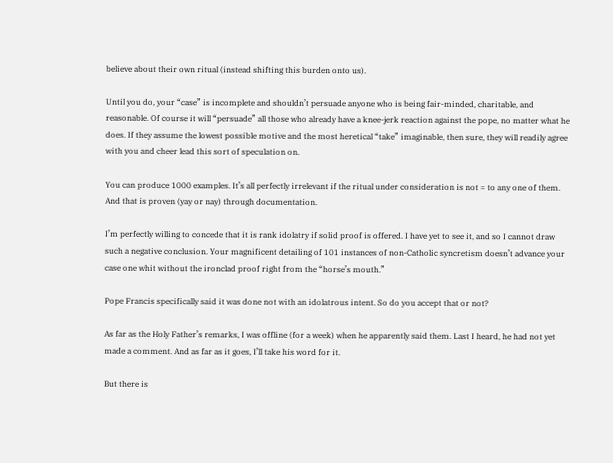believe about their own ritual (instead shifting this burden onto us).

Until you do, your “case” is incomplete and shouldn’t persuade anyone who is being fair-minded, charitable, and reasonable. Of course it will “persuade” all those who already have a knee-jerk reaction against the pope, no matter what he does. If they assume the lowest possible motive and the most heretical “take” imaginable, then sure, they will readily agree with you and cheer lead this sort of speculation on.

You can produce 1000 examples. It’s all perfectly irrelevant if the ritual under consideration is not = to any one of them. And that is proven (yay or nay) through documentation.

I’m perfectly willing to concede that it is rank idolatry if solid proof is offered. I have yet to see it, and so I cannot draw such a negative conclusion. Your magnificent detailing of 101 instances of non-Catholic syncretism doesn’t advance your case one whit without the ironclad proof right from the “horse’s mouth.”

Pope Francis specifically said it was done not with an idolatrous intent. So do you accept that or not?

As far as the Holy Father’s remarks, I was offline (for a week) when he apparently said them. Last I heard, he had not yet made a comment. And as far as it goes, I’ll take his word for it.

But there is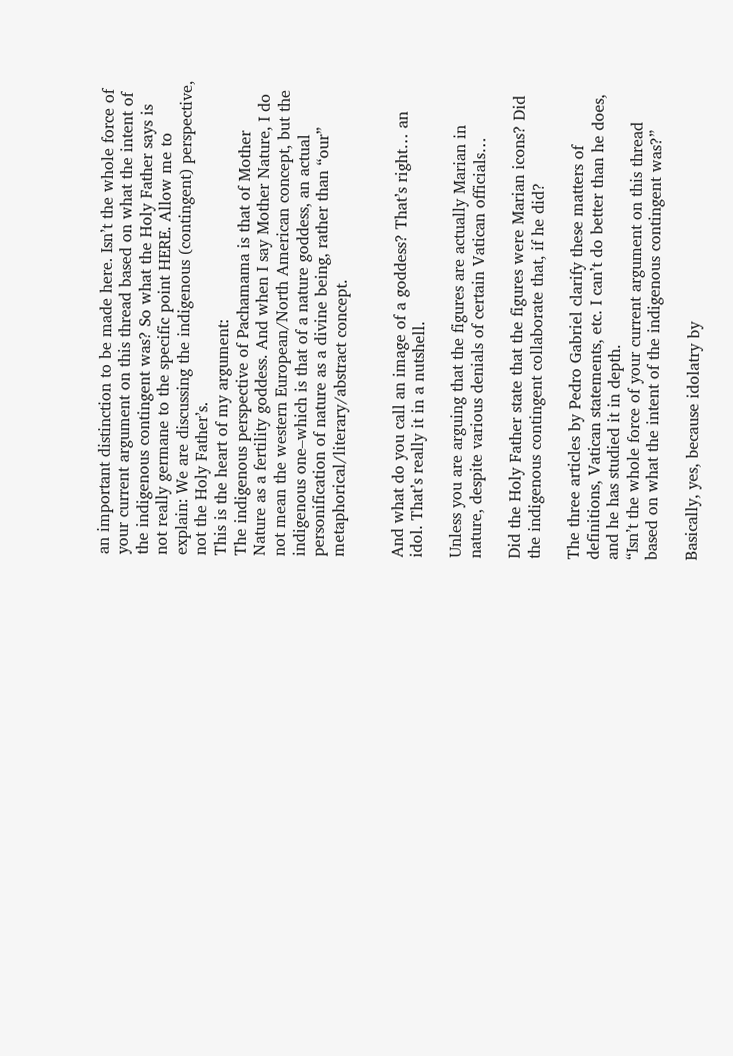an important distinction to be made here. Isn’t the whole force of your current argument on this thread based on what the intent of the indigenous contingent was? So what the Holy Father says is not really germane to the specific point HERE. Allow me to explain: We are discussing the indigenous (contingent) perspective, not the Holy Father’s.
This is the heart of my argument:
The indigenous perspective of Pachamama is that of Mother Nature as a fertility goddess. And when I say Mother Nature, I do not mean the western European/North American concept, but the indigenous one–which is that of a nature goddess, an actual personification of nature as a divine being, rather than “our” metaphorical/literary/abstract concept.


And what do you call an image of a goddess? That’s right… an idol. That’s really it in a nutshell.

Unless you are arguing that the figures are actually Marian in nature, despite various denials of certain Vatican officials…

Did the Holy Father state that the figures were Marian icons? Did the indigenous contingent collaborate that, if he did?

The three articles by Pedro Gabriel clarify these matters of definitions, Vatican statements, etc. I can’t do better than he does, and he has studied it in depth.
“Isn’t the whole force of your current argument on this thread based on what the intent of the indigenous contingent was?”

Basically, yes, because idolatry by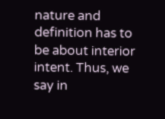nature and definition has to be about interior intent. Thus, we say in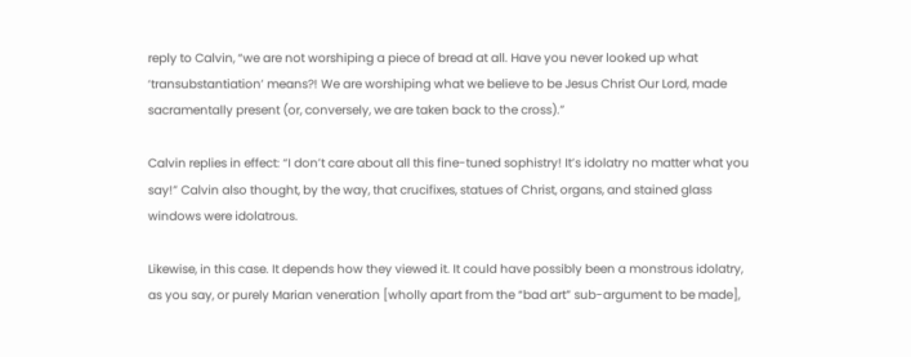reply to Calvin, “we are not worshiping a piece of bread at all. Have you never looked up what ‘transubstantiation’ means?! We are worshiping what we believe to be Jesus Christ Our Lord, made sacramentally present (or, conversely, we are taken back to the cross).”

Calvin replies in effect: “I don’t care about all this fine-tuned sophistry! It’s idolatry no matter what you say!” Calvin also thought, by the way, that crucifixes, statues of Christ, organs, and stained glass windows were idolatrous.

Likewise, in this case. It depends how they viewed it. It could have possibly been a monstrous idolatry, as you say, or purely Marian veneration [wholly apart from the “bad art” sub-argument to be made],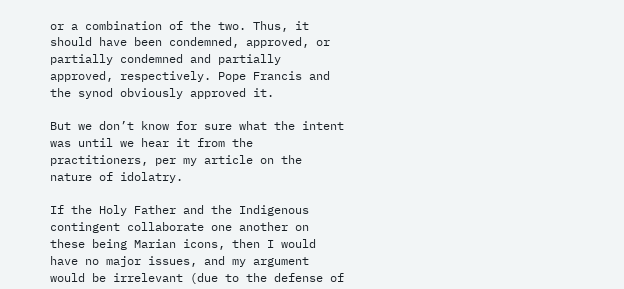or a combination of the two. Thus, it should have been condemned, approved, or partially condemned and partially approved, respectively. Pope Francis and the synod obviously approved it.

But we don’t know for sure what the intent was until we hear it from the practitioners, per my article on the nature of idolatry.

If the Holy Father and the Indigenous contingent collaborate one another on these being Marian icons, then I would have no major issues, and my argument would be irrelevant (due to the defense of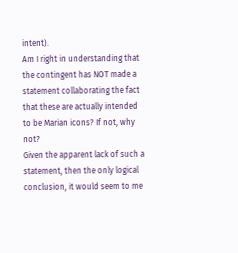intent).
Am I right in understanding that the contingent has NOT made a statement collaborating the fact that these are actually intended to be Marian icons? If not, why not?
Given the apparent lack of such a statement, then the only logical conclusion, it would seem to me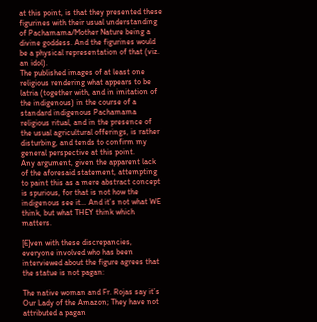at this point, is that they presented these figurines with their usual understanding of Pachamama/Mother Nature being a divine goddess. And the figurines would be a physical representation of that (viz. an idol).
The published images of at least one religious rendering what appears to be latria (together with, and in imitation of the indigenous) in the course of a standard indigenous Pachamama religious ritual, and in the presence of the usual agricultural offerings, is rather disturbing, and tends to confirm my general perspective at this point.
Any argument, given the apparent lack of the aforesaid statement, attempting to paint this as a mere abstract concept is spurious, for that is not how the indigenous see it… And it’s not what WE think, but what THEY think which matters.

[E]ven with these discrepancies, everyone involved who has been interviewed about the figure agrees that the statue is not pagan:

The native woman and Fr. Rojas say it’s Our Lady of the Amazon; They have not attributed a pagan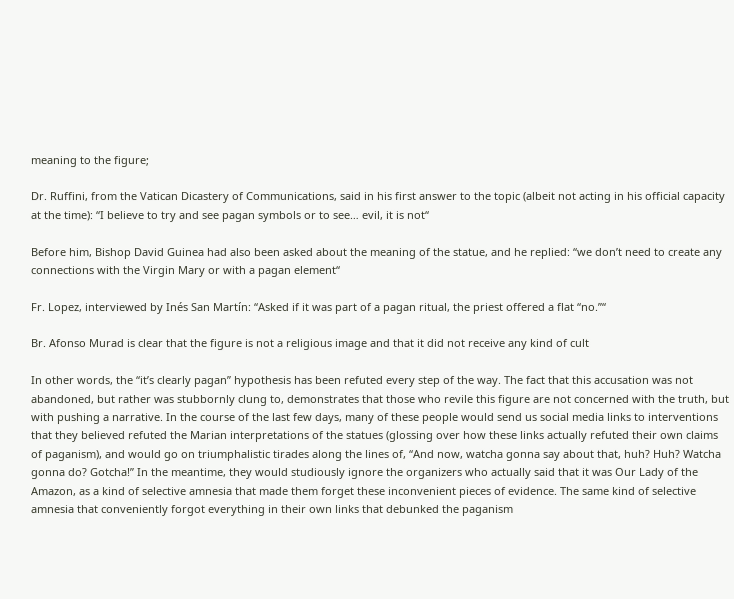meaning to the figure;

Dr. Ruffini, from the Vatican Dicastery of Communications, said in his first answer to the topic (albeit not acting in his official capacity at the time): “I believe to try and see pagan symbols or to see… evil, it is not“

Before him, Bishop David Guinea had also been asked about the meaning of the statue, and he replied: “we don’t need to create any connections with the Virgin Mary or with a pagan element“

Fr. Lopez, interviewed by Inés San Martín: “Asked if it was part of a pagan ritual, the priest offered a flat “no.”“

Br. Afonso Murad is clear that the figure is not a religious image and that it did not receive any kind of cult

In other words, the “it’s clearly pagan” hypothesis has been refuted every step of the way. The fact that this accusation was not abandoned, but rather was stubbornly clung to, demonstrates that those who revile this figure are not concerned with the truth, but with pushing a narrative. In the course of the last few days, many of these people would send us social media links to interventions that they believed refuted the Marian interpretations of the statues (glossing over how these links actually refuted their own claims of paganism), and would go on triumphalistic tirades along the lines of, “And now, watcha gonna say about that, huh? Huh? Watcha gonna do? Gotcha!” In the meantime, they would studiously ignore the organizers who actually said that it was Our Lady of the Amazon, as a kind of selective amnesia that made them forget these inconvenient pieces of evidence. The same kind of selective amnesia that conveniently forgot everything in their own links that debunked the paganism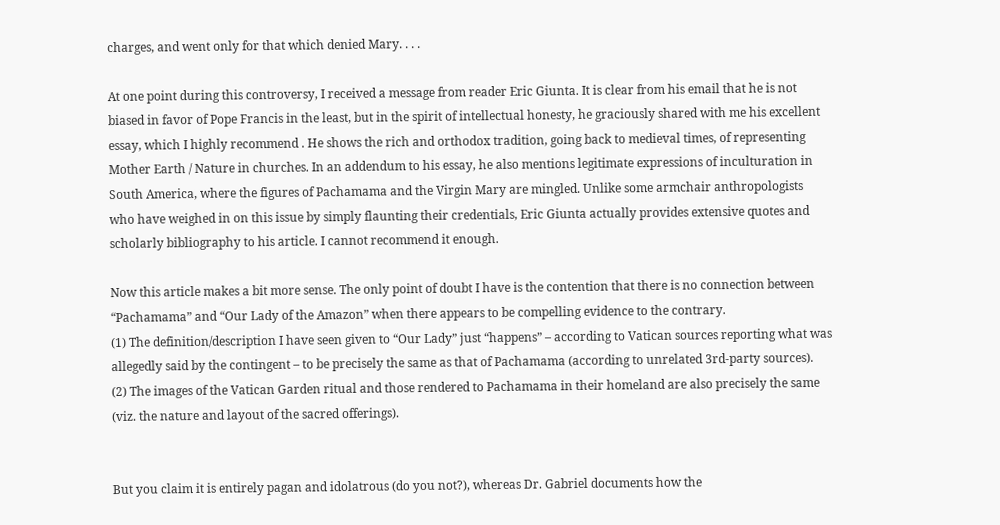charges, and went only for that which denied Mary. . . .

At one point during this controversy, I received a message from reader Eric Giunta. It is clear from his email that he is not biased in favor of Pope Francis in the least, but in the spirit of intellectual honesty, he graciously shared with me his excellent essay, which I highly recommend . He shows the rich and orthodox tradition, going back to medieval times, of representing Mother Earth / Nature in churches. In an addendum to his essay, he also mentions legitimate expressions of inculturation in South America, where the figures of Pachamama and the Virgin Mary are mingled. Unlike some armchair anthropologists who have weighed in on this issue by simply flaunting their credentials, Eric Giunta actually provides extensive quotes and scholarly bibliography to his article. I cannot recommend it enough.

Now this article makes a bit more sense. The only point of doubt I have is the contention that there is no connection between “Pachamama” and “Our Lady of the Amazon” when there appears to be compelling evidence to the contrary.
(1) The definition/description I have seen given to “Our Lady” just “happens” – according to Vatican sources reporting what was allegedly said by the contingent – to be precisely the same as that of Pachamama (according to unrelated 3rd-party sources).
(2) The images of the Vatican Garden ritual and those rendered to Pachamama in their homeland are also precisely the same (viz. the nature and layout of the sacred offerings).


But you claim it is entirely pagan and idolatrous (do you not?), whereas Dr. Gabriel documents how the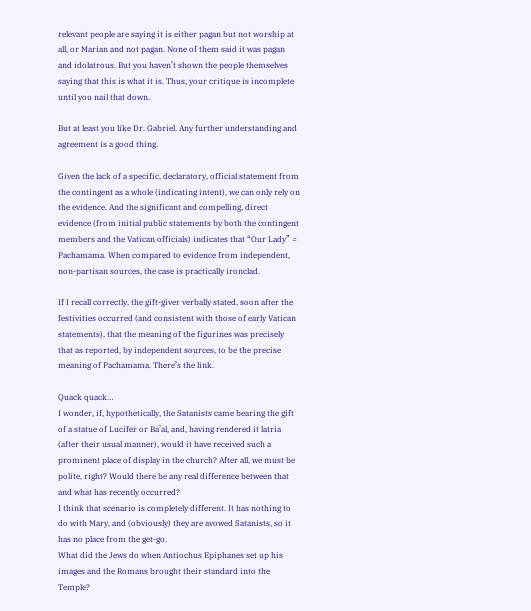relevant people are saying it is either pagan but not worship at all, or Marian and not pagan. None of them said it was pagan and idolatrous. But you haven’t shown the people themselves saying that this is what it is. Thus, your critique is incomplete until you nail that down.

But at least you like Dr. Gabriel. Any further understanding and agreement is a good thing.

Given the lack of a specific, declaratory, official statement from the contingent as a whole (indicating intent), we can only rely on the evidence. And the significant and compelling, direct evidence (from initial public statements by both the contingent members and the Vatican officials) indicates that “Our Lady” = Pachamama. When compared to evidence from independent, non-partisan sources, the case is practically ironclad.

If I recall correctly, the gift-giver verbally stated, soon after the festivities occurred (and consistent with those of early Vatican statements), that the meaning of the figurines was precisely that as reported, by independent sources, to be the precise meaning of Pachamama. There’s the link.

Quack quack…
I wonder, if, hypothetically, the Satanists came bearing the gift of a statue of Lucifer or Ba’al, and, having rendered it latria (after their usual manner), would it have received such a prominent place of display in the church? After all, we must be polite, right? Would there be any real difference between that and what has recently occurred?
I think that scenario is completely different. It has nothing to do with Mary, and (obviously) they are avowed Satanists, so it has no place from the get-go.
What did the Jews do when Antiochus Epiphanes set up his images and the Romans brought their standard into the Temple?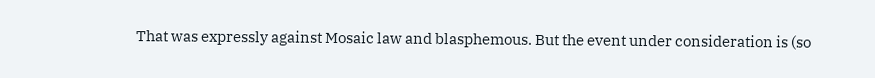That was expressly against Mosaic law and blasphemous. But the event under consideration is (so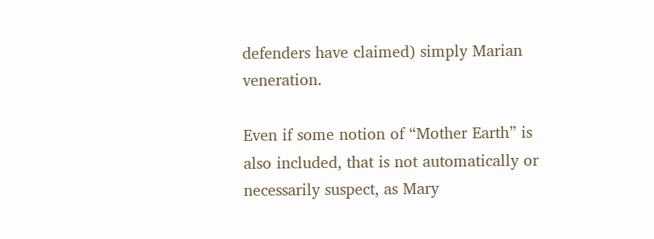defenders have claimed) simply Marian veneration.

Even if some notion of “Mother Earth” is also included, that is not automatically or necessarily suspect, as Mary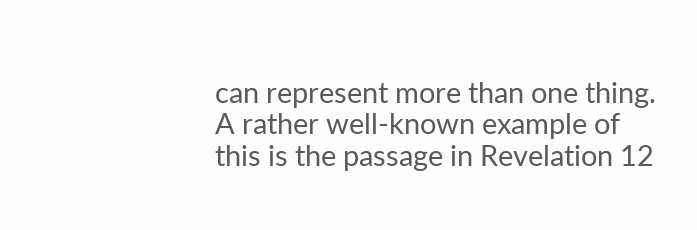can represent more than one thing. A rather well-known example of this is the passage in Revelation 12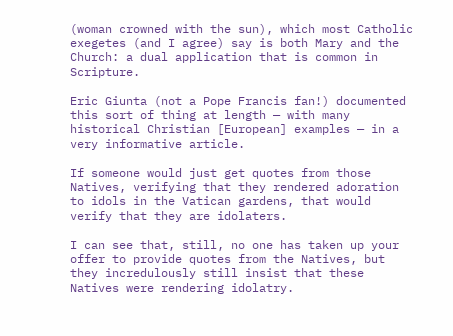(woman crowned with the sun), which most Catholic exegetes (and I agree) say is both Mary and the Church: a dual application that is common in Scripture.

Eric Giunta (not a Pope Francis fan!) documented this sort of thing at length — with many historical Christian [European] examples — in a very informative article.

If someone would just get quotes from those Natives, verifying that they rendered adoration to idols in the Vatican gardens, that would verify that they are idolaters.

I can see that, still, no one has taken up your offer to provide quotes from the Natives, but they incredulously still insist that these Natives were rendering idolatry.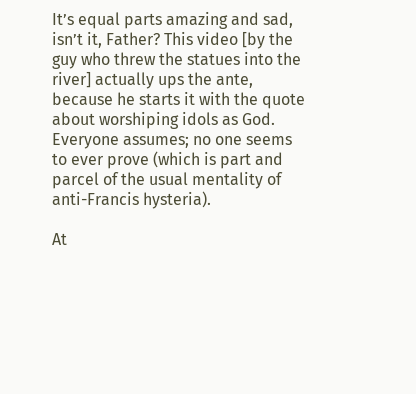It’s equal parts amazing and sad, isn’t it, Father? This video [by the guy who threw the statues into the river] actually ups the ante, because he starts it with the quote about worshiping idols as God. Everyone assumes; no one seems to ever prove (which is part and parcel of the usual mentality of anti-Francis hysteria).

At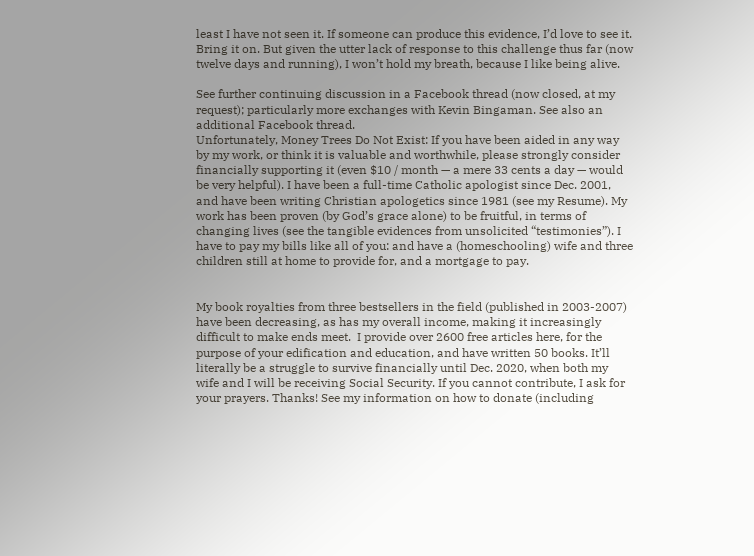least I have not seen it. If someone can produce this evidence, I’d love to see it. Bring it on. But given the utter lack of response to this challenge thus far (now twelve days and running), I won’t hold my breath, because I like being alive.

See further continuing discussion in a Facebook thread (now closed, at my request); particularly more exchanges with Kevin Bingaman. See also an additional Facebook thread.
Unfortunately, Money Trees Do Not Exist: If you have been aided in any way by my work, or think it is valuable and worthwhile, please strongly consider financially supporting it (even $10 / month — a mere 33 cents a day — would be very helpful). I have been a full-time Catholic apologist since Dec. 2001, and have been writing Christian apologetics since 1981 (see my Resume). My work has been proven (by God’s grace alone) to be fruitful, in terms of changing lives (see the tangible evidences from unsolicited “testimonies”). I have to pay my bills like all of you: and have a (homeschooling) wife and three children still at home to provide for, and a mortgage to pay.


My book royalties from three bestsellers in the field (published in 2003-2007) have been decreasing, as has my overall income, making it increasingly difficult to make ends meet.  I provide over 2600 free articles here, for the purpose of your edification and education, and have written 50 books. It’ll literally be a struggle to survive financially until Dec. 2020, when both my wife and I will be receiving Social Security. If you cannot contribute, I ask for your prayers. Thanks! See my information on how to donate (including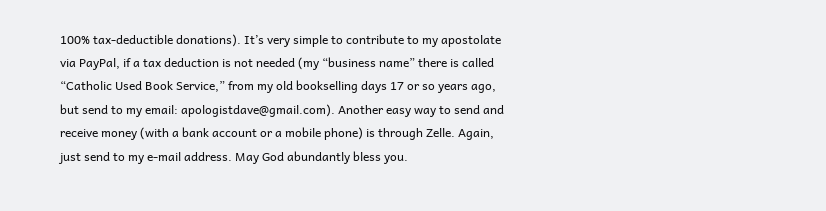100% tax-deductible donations). It’s very simple to contribute to my apostolate via PayPal, if a tax deduction is not needed (my “business name” there is called “Catholic Used Book Service,” from my old bookselling days 17 or so years ago, but send to my email: apologistdave@gmail.com). Another easy way to send and receive money (with a bank account or a mobile phone) is through Zelle. Again, just send to my e-mail address. May God abundantly bless you.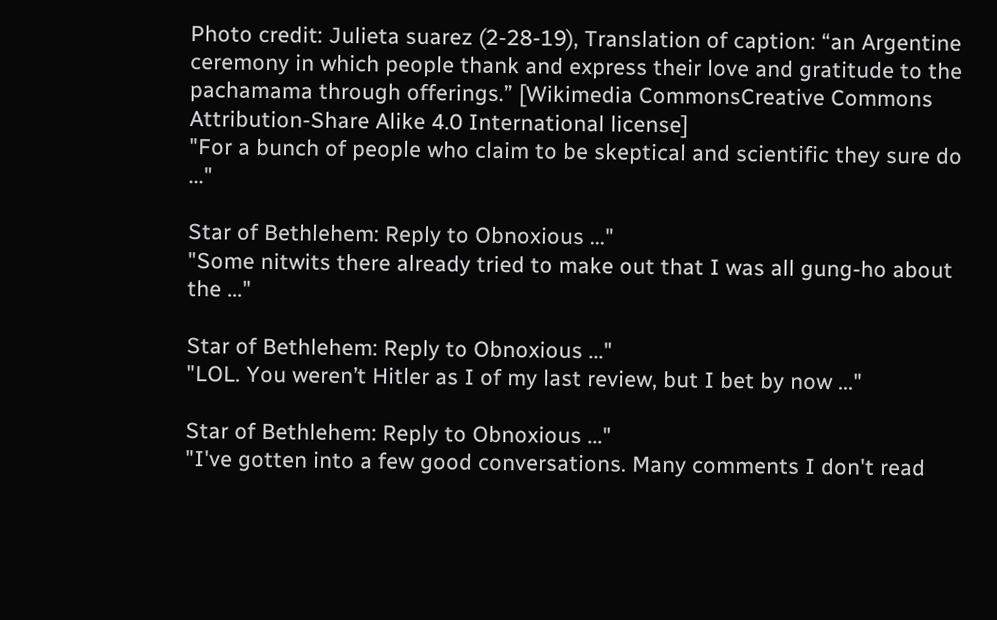Photo credit: Julieta suarez (2-28-19), Translation of caption: “an Argentine ceremony in which people thank and express their love and gratitude to the pachamama through offerings.” [Wikimedia CommonsCreative Commons Attribution-Share Alike 4.0 International license]
"For a bunch of people who claim to be skeptical and scientific they sure do ..."

Star of Bethlehem: Reply to Obnoxious ..."
"Some nitwits there already tried to make out that I was all gung-ho about the ..."

Star of Bethlehem: Reply to Obnoxious ..."
"LOL. You weren’t Hitler as I of my last review, but I bet by now ..."

Star of Bethlehem: Reply to Obnoxious ..."
"I've gotten into a few good conversations. Many comments I don't read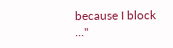because I block ..."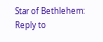Star of Bethlehem: Reply to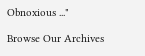Obnoxious ..."

Browse Our Archives